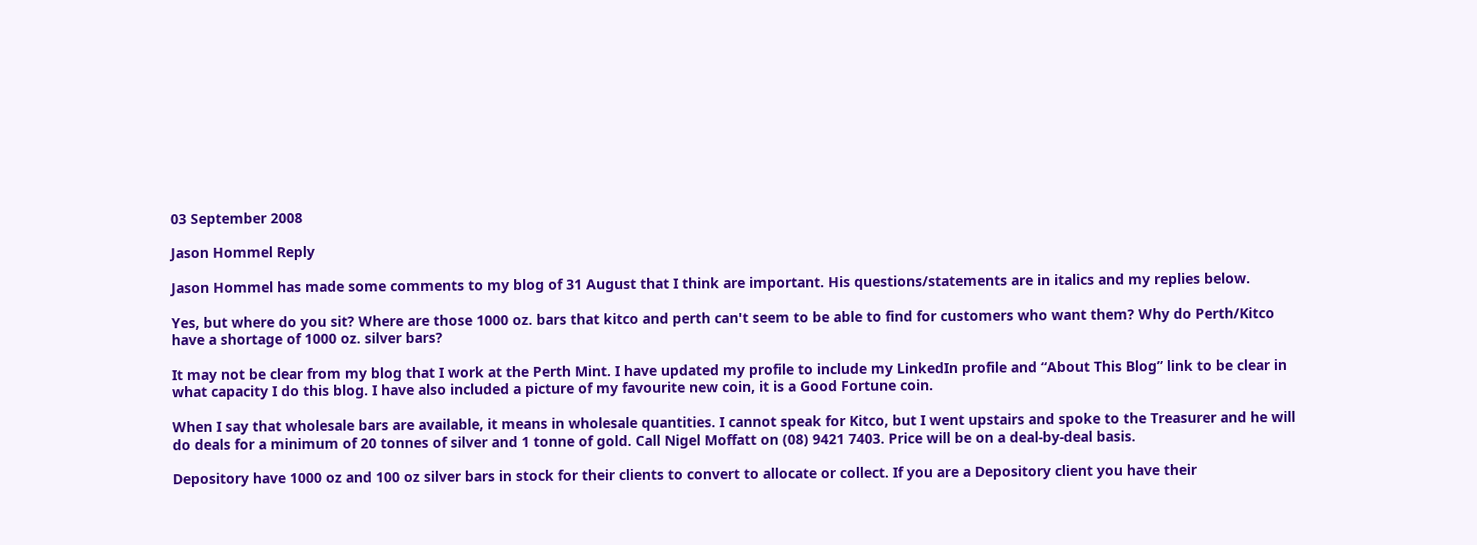03 September 2008

Jason Hommel Reply

Jason Hommel has made some comments to my blog of 31 August that I think are important. His questions/statements are in italics and my replies below.

Yes, but where do you sit? Where are those 1000 oz. bars that kitco and perth can't seem to be able to find for customers who want them? Why do Perth/Kitco have a shortage of 1000 oz. silver bars?

It may not be clear from my blog that I work at the Perth Mint. I have updated my profile to include my LinkedIn profile and “About This Blog” link to be clear in what capacity I do this blog. I have also included a picture of my favourite new coin, it is a Good Fortune coin.

When I say that wholesale bars are available, it means in wholesale quantities. I cannot speak for Kitco, but I went upstairs and spoke to the Treasurer and he will do deals for a minimum of 20 tonnes of silver and 1 tonne of gold. Call Nigel Moffatt on (08) 9421 7403. Price will be on a deal-by-deal basis.

Depository have 1000 oz and 100 oz silver bars in stock for their clients to convert to allocate or collect. If you are a Depository client you have their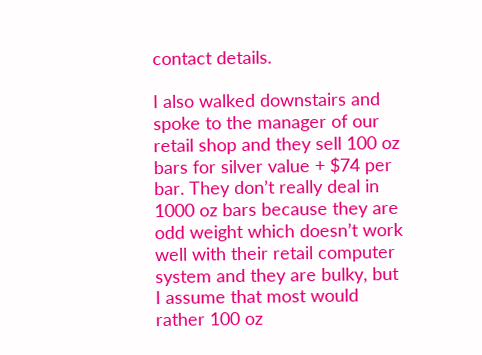contact details.

I also walked downstairs and spoke to the manager of our retail shop and they sell 100 oz bars for silver value + $74 per bar. They don’t really deal in 1000 oz bars because they are odd weight which doesn’t work well with their retail computer system and they are bulky, but I assume that most would rather 100 oz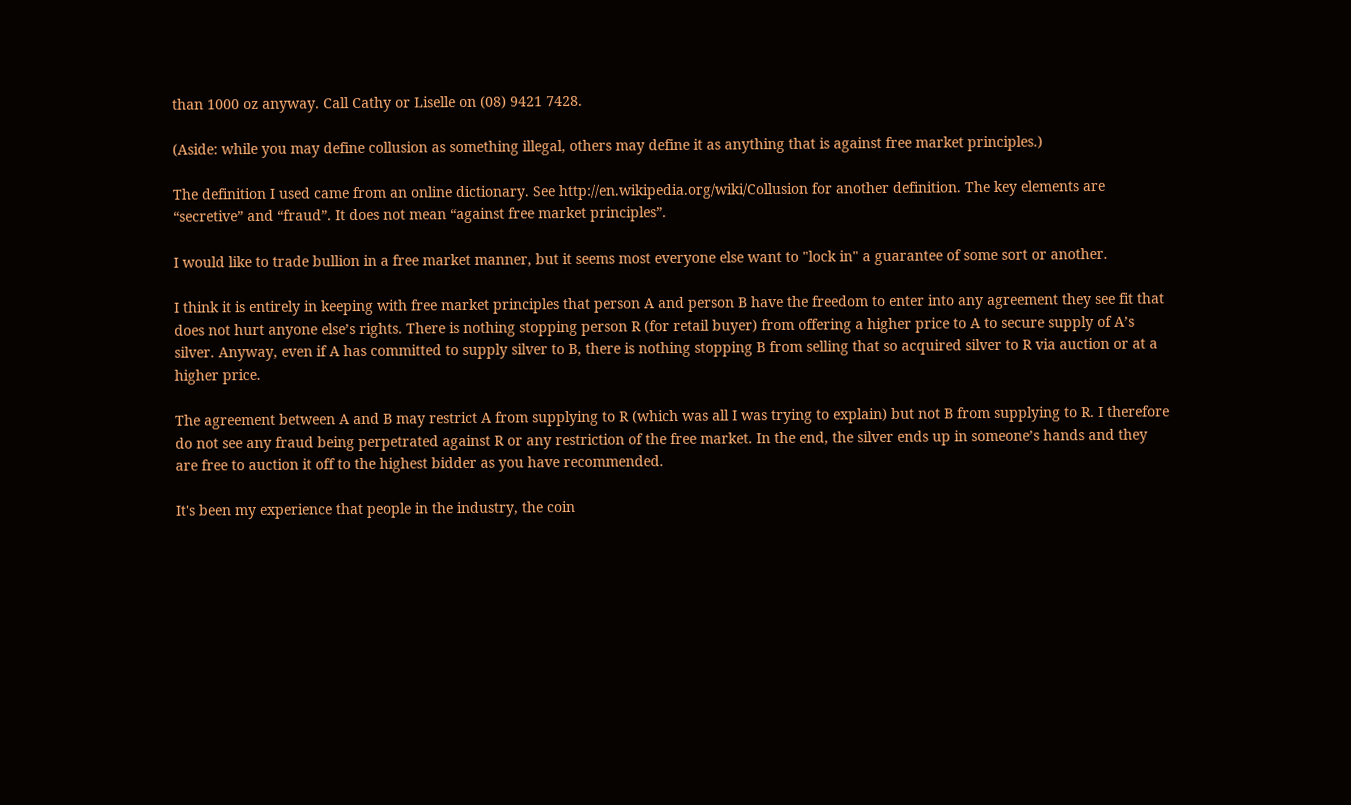than 1000 oz anyway. Call Cathy or Liselle on (08) 9421 7428.

(Aside: while you may define collusion as something illegal, others may define it as anything that is against free market principles.)

The definition I used came from an online dictionary. See http://en.wikipedia.org/wiki/Collusion for another definition. The key elements are “secretive” and “fraud”. It does not mean “against free market principles”.

I would like to trade bullion in a free market manner, but it seems most everyone else want to "lock in" a guarantee of some sort or another.

I think it is entirely in keeping with free market principles that person A and person B have the freedom to enter into any agreement they see fit that does not hurt anyone else’s rights. There is nothing stopping person R (for retail buyer) from offering a higher price to A to secure supply of A’s silver. Anyway, even if A has committed to supply silver to B, there is nothing stopping B from selling that so acquired silver to R via auction or at a higher price.

The agreement between A and B may restrict A from supplying to R (which was all I was trying to explain) but not B from supplying to R. I therefore do not see any fraud being perpetrated against R or any restriction of the free market. In the end, the silver ends up in someone’s hands and they are free to auction it off to the highest bidder as you have recommended.

It's been my experience that people in the industry, the coin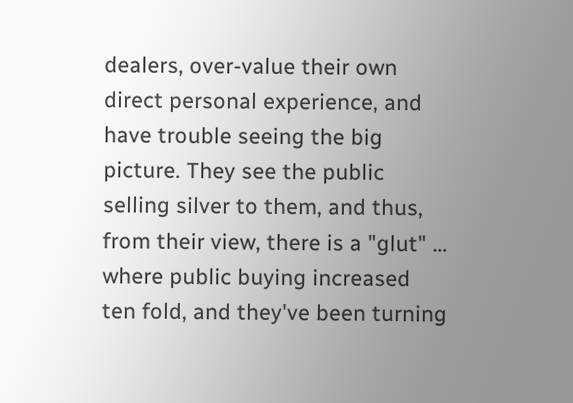dealers, over-value their own direct personal experience, and have trouble seeing the big picture. They see the public selling silver to them, and thus, from their view, there is a "glut" … where public buying increased ten fold, and they've been turning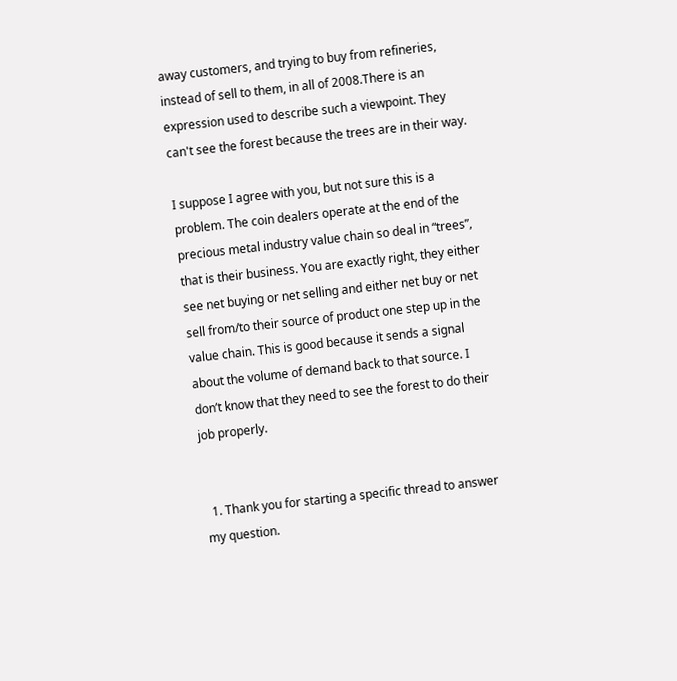away customers, and trying to buy from refineries, instead of sell to them, in all of 2008.There is an expression used to describe such a viewpoint. They can't see the forest because the trees are in their way.

I suppose I agree with you, but not sure this is a problem. The coin dealers operate at the end of the precious metal industry value chain so deal in “trees”, that is their business. You are exactly right, they either see net buying or net selling and either net buy or net sell from/to their source of product one step up in the value chain. This is good because it sends a signal about the volume of demand back to that source. I don’t know that they need to see the forest to do their job properly.


  1. Thank you for starting a specific thread to answer my question.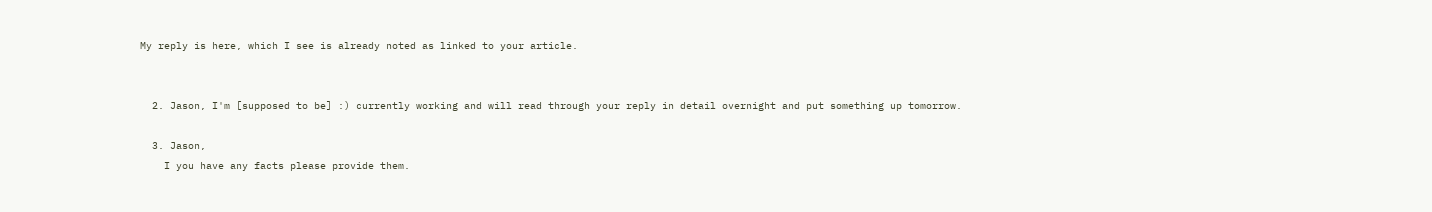My reply is here, which I see is already noted as linked to your article.


  2. Jason, I'm [supposed to be] :) currently working and will read through your reply in detail overnight and put something up tomorrow.

  3. Jason,
    I you have any facts please provide them.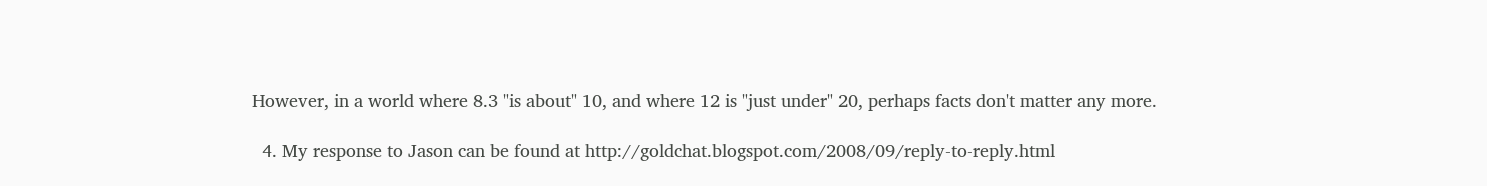However, in a world where 8.3 "is about" 10, and where 12 is "just under" 20, perhaps facts don't matter any more.

  4. My response to Jason can be found at http://goldchat.blogspot.com/2008/09/reply-to-reply.html